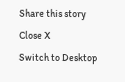Share this story
Close X
Switch to Desktop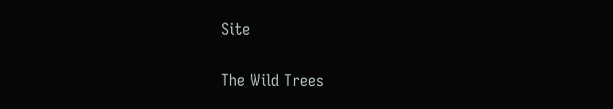Site

The Wild Trees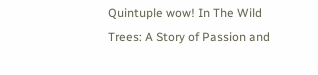Quintuple wow! In The Wild Trees: A Story of Passion and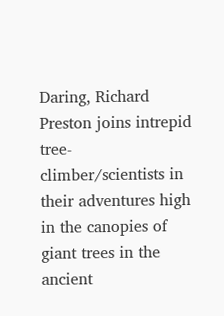Daring, Richard Preston joins intrepid tree-climber/scientists in their adventures high in the canopies of giant trees in the ancient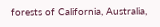forests of California, Australia,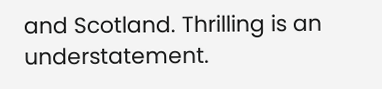and Scotland. Thrilling is an understatement.